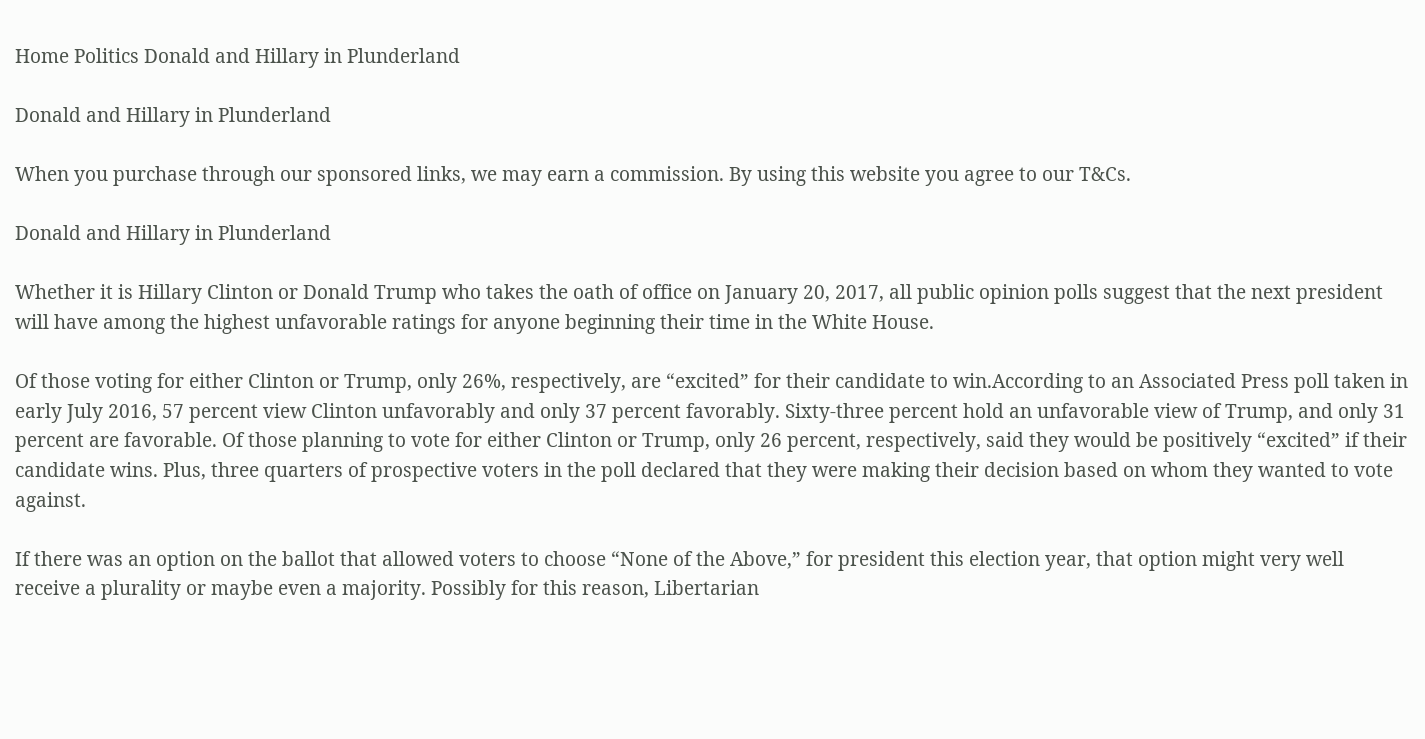Home Politics Donald and Hillary in Plunderland

Donald and Hillary in Plunderland

When you purchase through our sponsored links, we may earn a commission. By using this website you agree to our T&Cs.

Donald and Hillary in Plunderland

Whether it is Hillary Clinton or Donald Trump who takes the oath of office on January 20, 2017, all public opinion polls suggest that the next president will have among the highest unfavorable ratings for anyone beginning their time in the White House.

Of those voting for either Clinton or Trump, only 26%, respectively, are “excited” for their candidate to win.According to an Associated Press poll taken in early July 2016, 57 percent view Clinton unfavorably and only 37 percent favorably. Sixty-three percent hold an unfavorable view of Trump, and only 31 percent are favorable. Of those planning to vote for either Clinton or Trump, only 26 percent, respectively, said they would be positively “excited” if their candidate wins. Plus, three quarters of prospective voters in the poll declared that they were making their decision based on whom they wanted to vote against.

If there was an option on the ballot that allowed voters to choose “None of the Above,” for president this election year, that option might very well receive a plurality or maybe even a majority. Possibly for this reason, Libertarian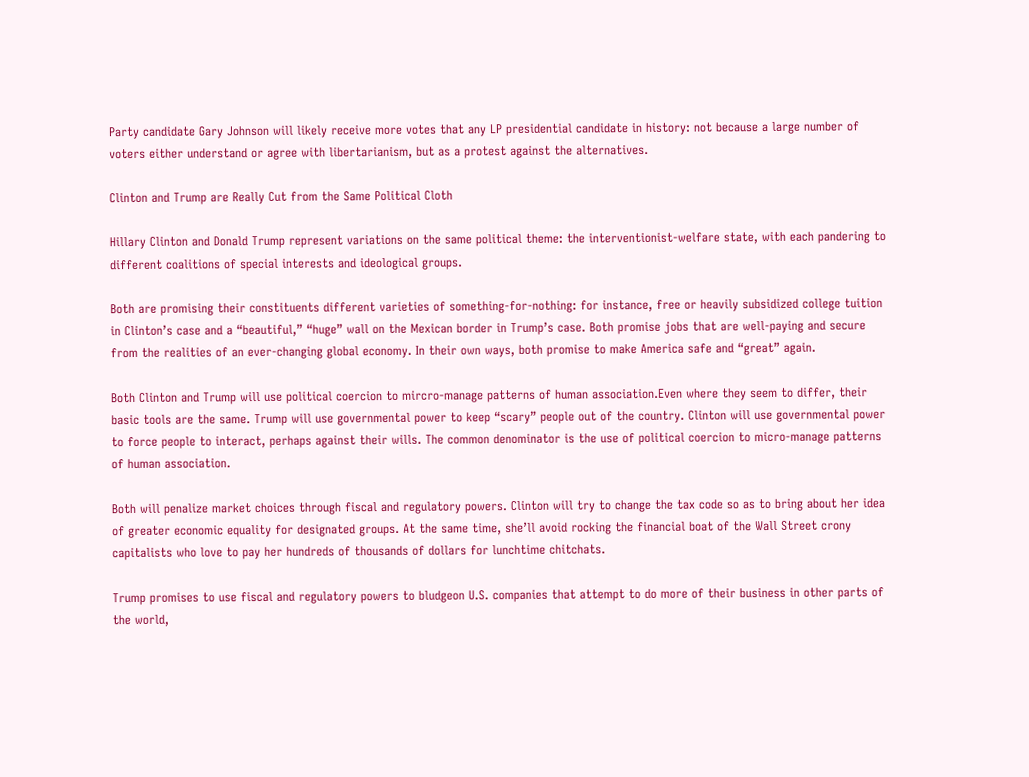Party candidate Gary Johnson will likely receive more votes that any LP presidential candidate in history: not because a large number of voters either understand or agree with libertarianism, but as a protest against the alternatives.

Clinton and Trump are Really Cut from the Same Political Cloth

Hillary Clinton and Donald Trump represent variations on the same political theme: the interventionist-welfare state, with each pandering to different coalitions of special interests and ideological groups.

Both are promising their constituents different varieties of something-for-nothing: for instance, free or heavily subsidized college tuition in Clinton’s case and a “beautiful,” “huge” wall on the Mexican border in Trump’s case. Both promise jobs that are well-paying and secure from the realities of an ever-changing global economy. In their own ways, both promise to make America safe and “great” again.

Both Clinton and Trump will use political coercion to mircro-manage patterns of human association.Even where they seem to differ, their basic tools are the same. Trump will use governmental power to keep “scary” people out of the country. Clinton will use governmental power to force people to interact, perhaps against their wills. The common denominator is the use of political coercion to micro-manage patterns of human association.

Both will penalize market choices through fiscal and regulatory powers. Clinton will try to change the tax code so as to bring about her idea of greater economic equality for designated groups. At the same time, she’ll avoid rocking the financial boat of the Wall Street crony capitalists who love to pay her hundreds of thousands of dollars for lunchtime chitchats.

Trump promises to use fiscal and regulatory powers to bludgeon U.S. companies that attempt to do more of their business in other parts of the world,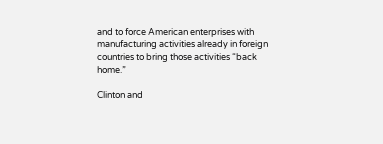and to force American enterprises with manufacturing activities already in foreign countries to bring those activities “back home.”

Clinton and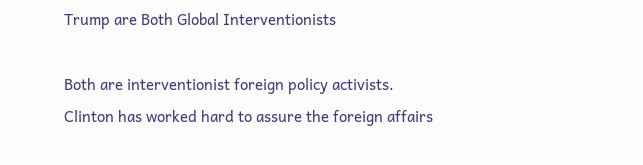Trump are Both Global Interventionists

Both are interventionist foreign policy activists. Clinton has worked hard to assure the foreign affairs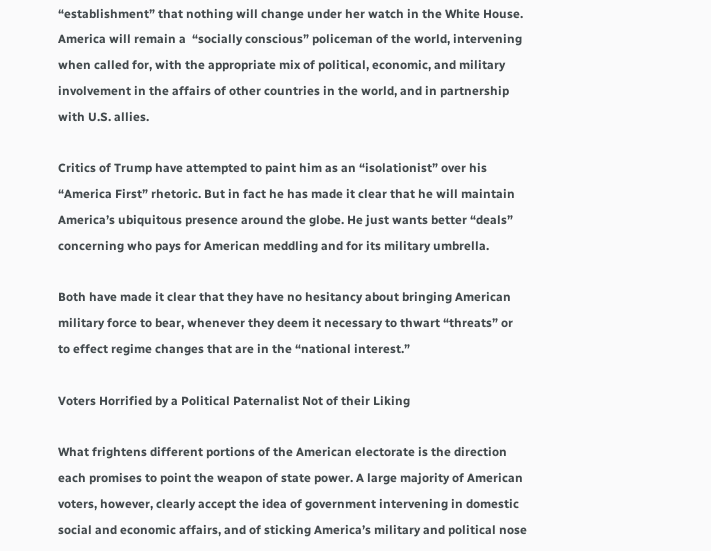“establishment” that nothing will change under her watch in the White House. America will remain a  “socially conscious” policeman of the world, intervening when called for, with the appropriate mix of political, economic, and military involvement in the affairs of other countries in the world, and in partnership with U.S. allies.

Critics of Trump have attempted to paint him as an “isolationist” over his “America First” rhetoric. But in fact he has made it clear that he will maintain America’s ubiquitous presence around the globe. He just wants better “deals” concerning who pays for American meddling and for its military umbrella.

Both have made it clear that they have no hesitancy about bringing American military force to bear, whenever they deem it necessary to thwart “threats” or to effect regime changes that are in the “national interest.”

Voters Horrified by a Political Paternalist Not of their Liking

What frightens different portions of the American electorate is the direction each promises to point the weapon of state power. A large majority of American voters, however, clearly accept the idea of government intervening in domestic social and economic affairs, and of sticking America’s military and political nose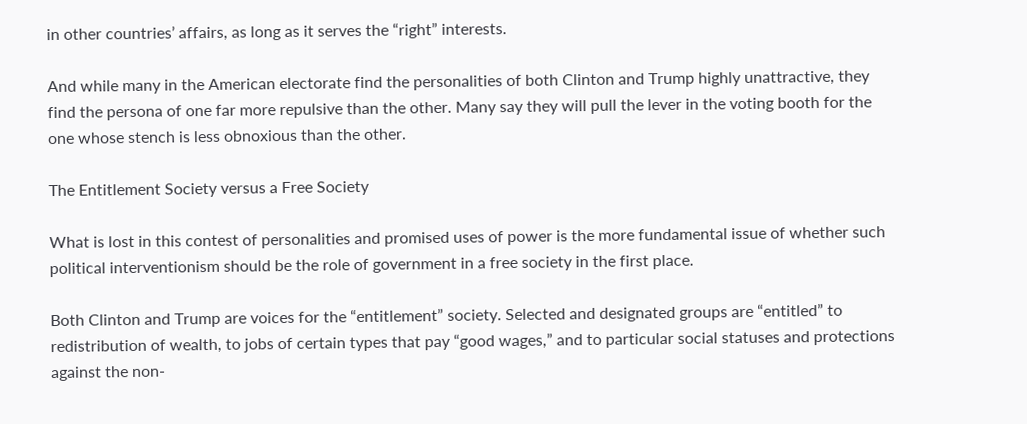in other countries’ affairs, as long as it serves the “right” interests.

And while many in the American electorate find the personalities of both Clinton and Trump highly unattractive, they find the persona of one far more repulsive than the other. Many say they will pull the lever in the voting booth for the one whose stench is less obnoxious than the other.

The Entitlement Society versus a Free Society

What is lost in this contest of personalities and promised uses of power is the more fundamental issue of whether such political interventionism should be the role of government in a free society in the first place.

Both Clinton and Trump are voices for the “entitlement” society. Selected and designated groups are “entitled” to redistribution of wealth, to jobs of certain types that pay “good wages,” and to particular social statuses and protections against the non-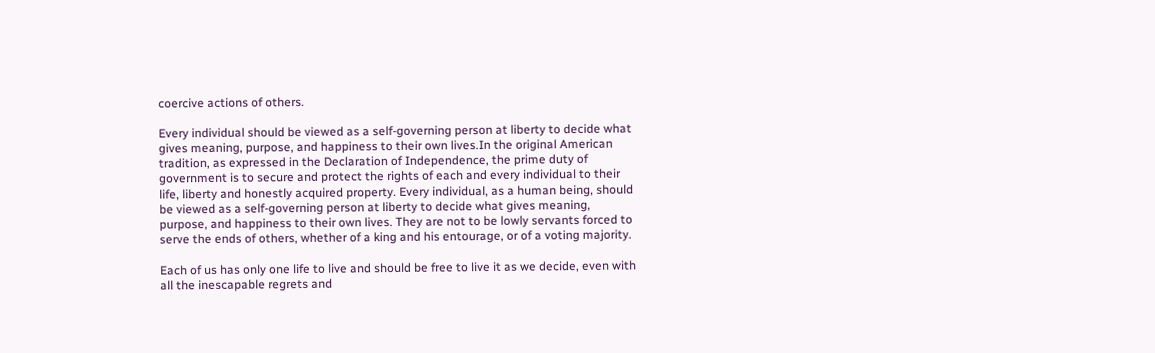coercive actions of others.

Every individual should be viewed as a self-governing person at liberty to decide what gives meaning, purpose, and happiness to their own lives.In the original American tradition, as expressed in the Declaration of Independence, the prime duty of government is to secure and protect the rights of each and every individual to their life, liberty and honestly acquired property. Every individual, as a human being, should be viewed as a self-governing person at liberty to decide what gives meaning, purpose, and happiness to their own lives. They are not to be lowly servants forced to serve the ends of others, whether of a king and his entourage, or of a voting majority.

Each of us has only one life to live and should be free to live it as we decide, even with all the inescapable regrets and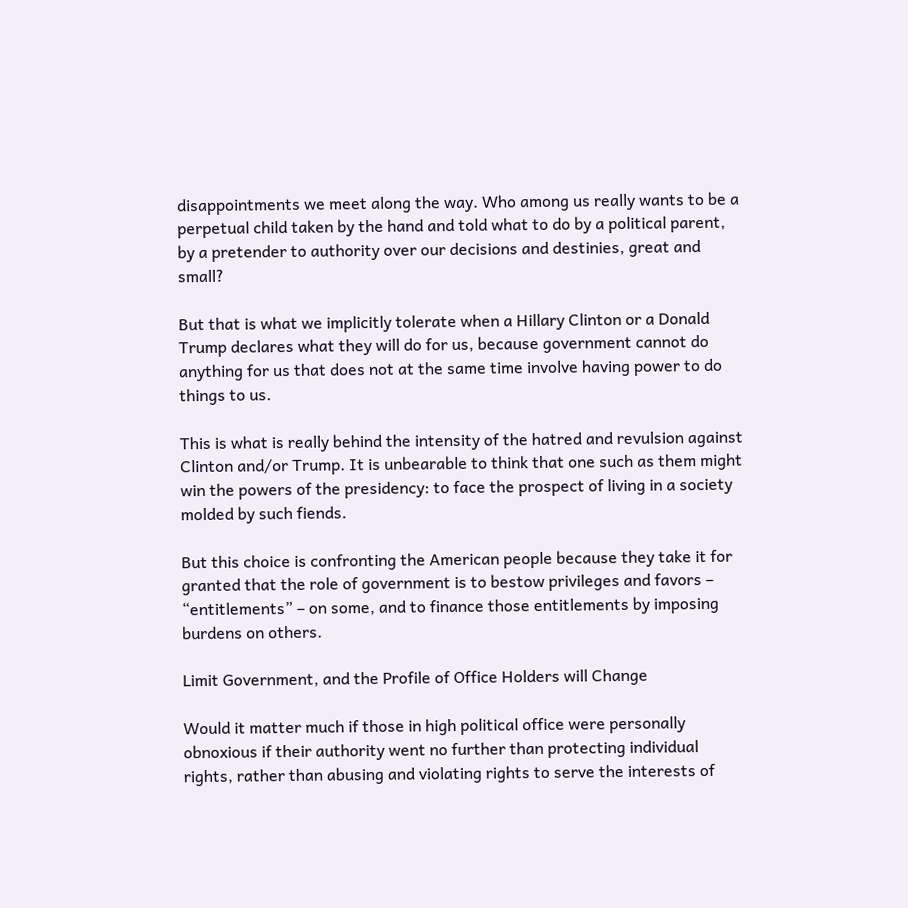disappointments we meet along the way. Who among us really wants to be a perpetual child taken by the hand and told what to do by a political parent, by a pretender to authority over our decisions and destinies, great and small?

But that is what we implicitly tolerate when a Hillary Clinton or a Donald Trump declares what they will do for us, because government cannot do anything for us that does not at the same time involve having power to do things to us.

This is what is really behind the intensity of the hatred and revulsion against Clinton and/or Trump. It is unbearable to think that one such as them might win the powers of the presidency: to face the prospect of living in a society molded by such fiends.

But this choice is confronting the American people because they take it for granted that the role of government is to bestow privileges and favors – “entitlements” – on some, and to finance those entitlements by imposing burdens on others.

Limit Government, and the Profile of Office Holders will Change

Would it matter much if those in high political office were personally obnoxious if their authority went no further than protecting individual rights, rather than abusing and violating rights to serve the interests of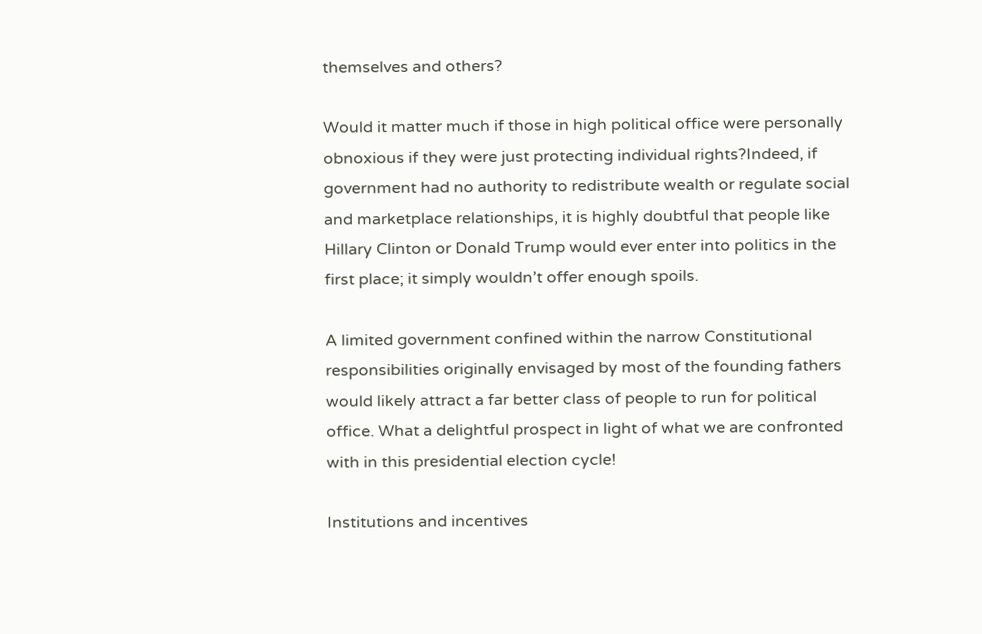themselves and others?

Would it matter much if those in high political office were personally obnoxious if they were just protecting individual rights?Indeed, if government had no authority to redistribute wealth or regulate social and marketplace relationships, it is highly doubtful that people like Hillary Clinton or Donald Trump would ever enter into politics in the first place; it simply wouldn’t offer enough spoils.

A limited government confined within the narrow Constitutional responsibilities originally envisaged by most of the founding fathers would likely attract a far better class of people to run for political office. What a delightful prospect in light of what we are confronted with in this presidential election cycle!

Institutions and incentives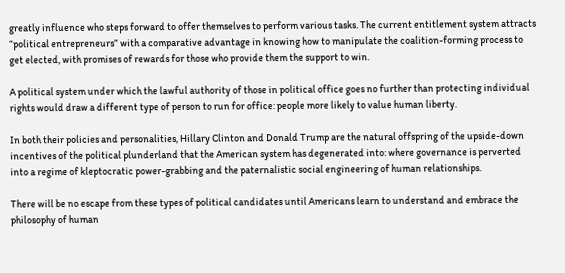greatly influence who steps forward to offer themselves to perform various tasks. The current entitlement system attracts “political entrepreneurs” with a comparative advantage in knowing how to manipulate the coalition-forming process to get elected, with promises of rewards for those who provide them the support to win.

A political system under which the lawful authority of those in political office goes no further than protecting individual rights would draw a different type of person to run for office: people more likely to value human liberty.

In both their policies and personalities, Hillary Clinton and Donald Trump are the natural offspring of the upside-down incentives of the political plunderland that the American system has degenerated into: where governance is perverted into a regime of kleptocratic power-grabbing and the paternalistic social engineering of human relationships.

There will be no escape from these types of political candidates until Americans learn to understand and embrace the philosophy of human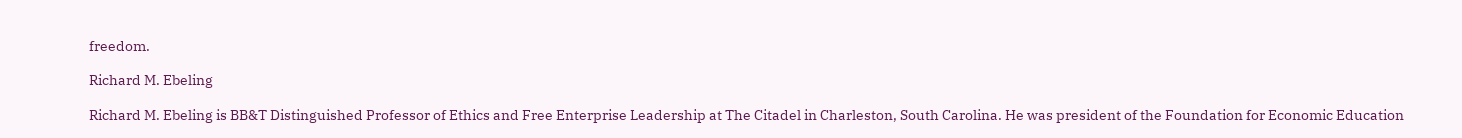freedom.

Richard M. Ebeling

Richard M. Ebeling is BB&T Distinguished Professor of Ethics and Free Enterprise Leadership at The Citadel in Charleston, South Carolina. He was president of the Foundation for Economic Education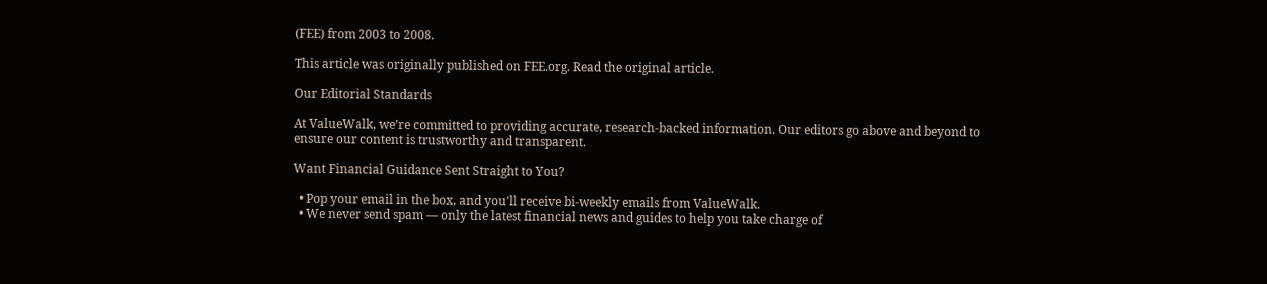(FEE) from 2003 to 2008.

This article was originally published on FEE.org. Read the original article.

Our Editorial Standards

At ValueWalk, we’re committed to providing accurate, research-backed information. Our editors go above and beyond to ensure our content is trustworthy and transparent.

Want Financial Guidance Sent Straight to You?

  • Pop your email in the box, and you'll receive bi-weekly emails from ValueWalk.
  • We never send spam — only the latest financial news and guides to help you take charge of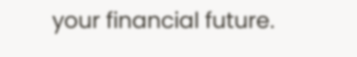your financial future.